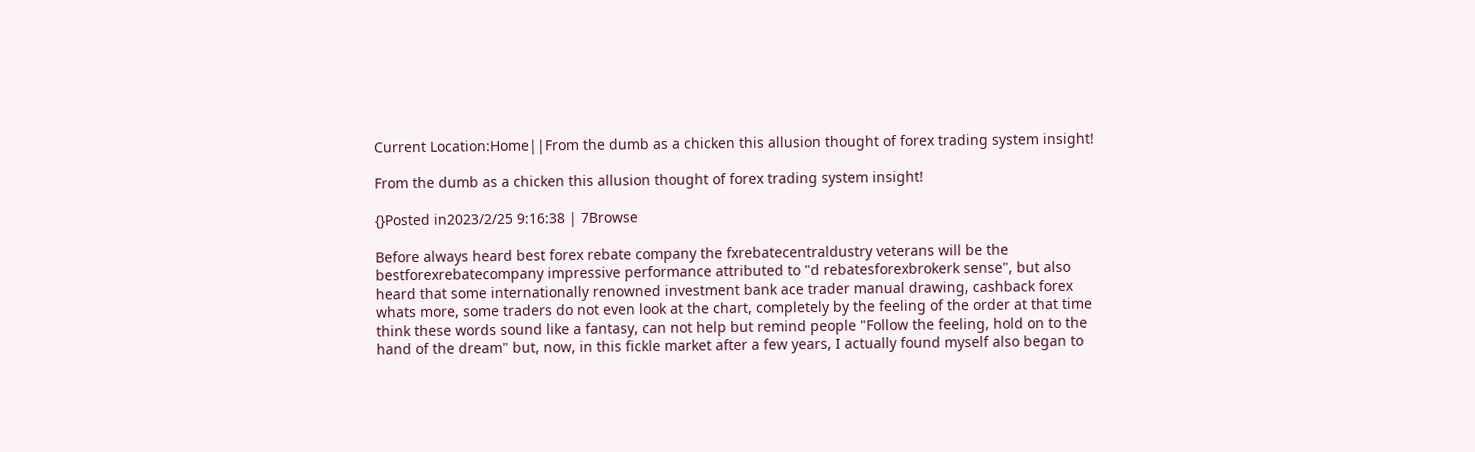Current Location:Home||From the dumb as a chicken this allusion thought of forex trading system insight!

From the dumb as a chicken this allusion thought of forex trading system insight!

{}Posted in2023/2/25 9:16:38 | 7Browse

Before always heard best forex rebate company the fxrebatecentraldustry veterans will be the bestforexrebatecompany impressive performance attributed to "d rebatesforexbrokerk sense", but also heard that some internationally renowned investment bank ace trader manual drawing, cashback forex whats more, some traders do not even look at the chart, completely by the feeling of the order at that time think these words sound like a fantasy, can not help but remind people "Follow the feeling, hold on to the hand of the dream" but, now, in this fickle market after a few years, I actually found myself also began to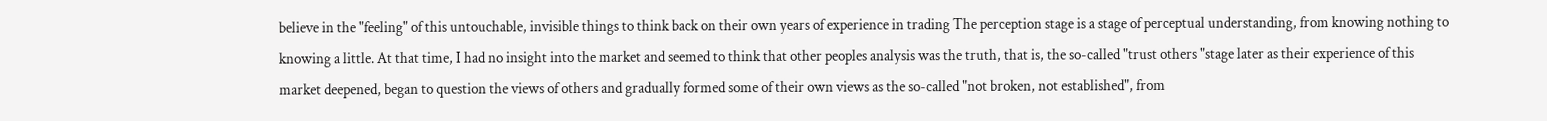believe in the "feeling" of this untouchable, invisible things to think back on their own years of experience in trading The perception stage is a stage of perceptual understanding, from knowing nothing to knowing a little. At that time, I had no insight into the market and seemed to think that other peoples analysis was the truth, that is, the so-called "trust others "stage later as their experience of this market deepened, began to question the views of others and gradually formed some of their own views as the so-called "not broken, not established", from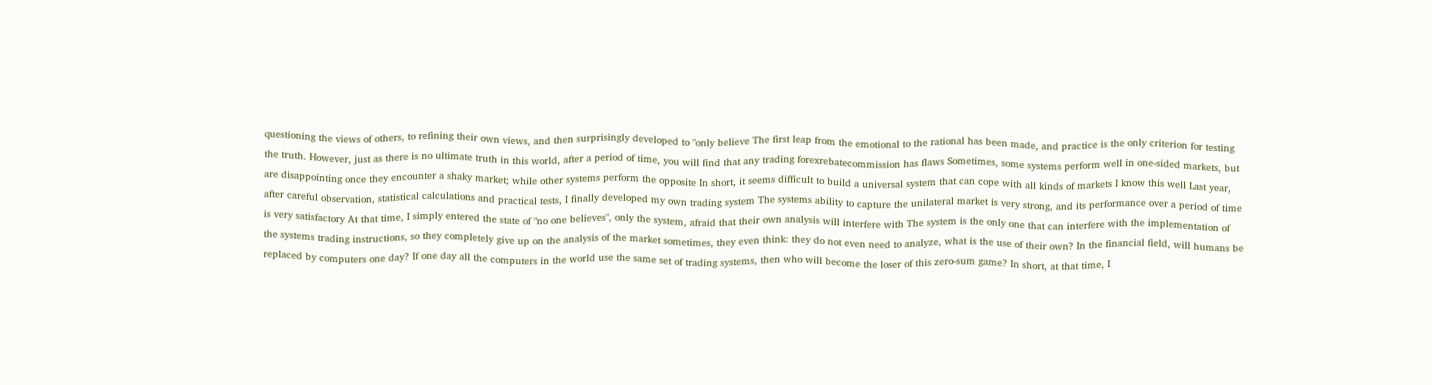questioning the views of others, to refining their own views, and then surprisingly developed to "only believe The first leap from the emotional to the rational has been made, and practice is the only criterion for testing the truth. However, just as there is no ultimate truth in this world, after a period of time, you will find that any trading forexrebatecommission has flaws Sometimes, some systems perform well in one-sided markets, but are disappointing once they encounter a shaky market; while other systems perform the opposite In short, it seems difficult to build a universal system that can cope with all kinds of markets I know this well Last year, after careful observation, statistical calculations and practical tests, I finally developed my own trading system The systems ability to capture the unilateral market is very strong, and its performance over a period of time is very satisfactory At that time, I simply entered the state of "no one believes", only the system, afraid that their own analysis will interfere with The system is the only one that can interfere with the implementation of the systems trading instructions, so they completely give up on the analysis of the market sometimes, they even think: they do not even need to analyze, what is the use of their own? In the financial field, will humans be replaced by computers one day? If one day all the computers in the world use the same set of trading systems, then who will become the loser of this zero-sum game? In short, at that time, I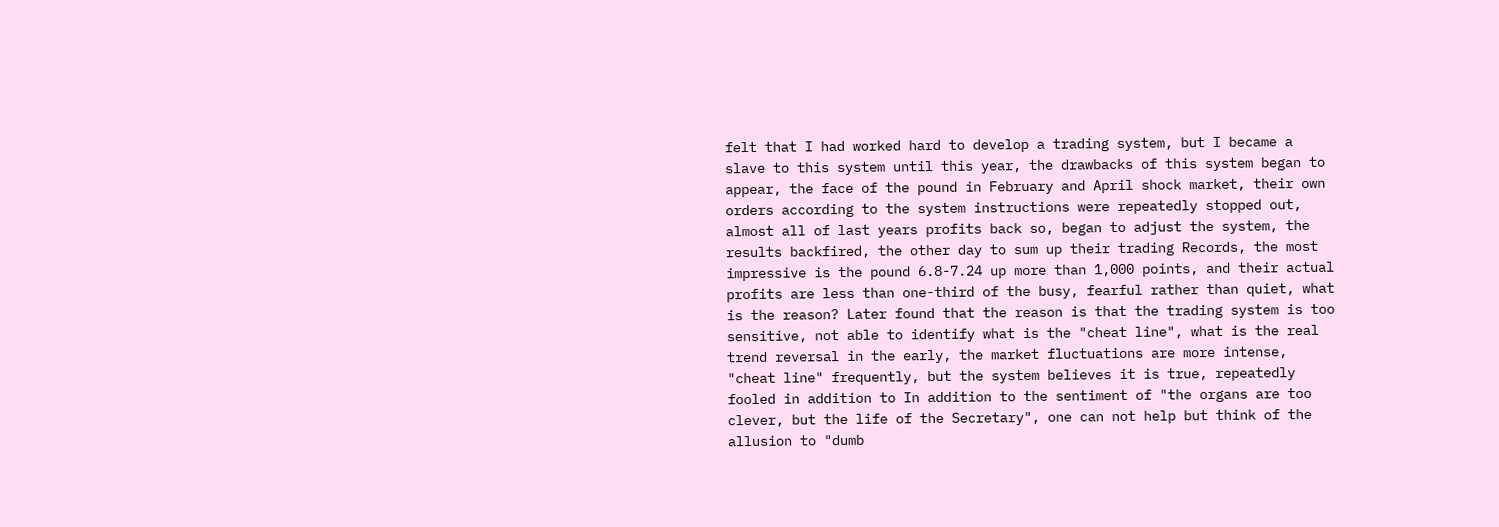felt that I had worked hard to develop a trading system, but I became a slave to this system until this year, the drawbacks of this system began to appear, the face of the pound in February and April shock market, their own orders according to the system instructions were repeatedly stopped out, almost all of last years profits back so, began to adjust the system, the results backfired, the other day to sum up their trading Records, the most impressive is the pound 6.8-7.24 up more than 1,000 points, and their actual profits are less than one-third of the busy, fearful rather than quiet, what is the reason? Later found that the reason is that the trading system is too sensitive, not able to identify what is the "cheat line", what is the real trend reversal in the early, the market fluctuations are more intense, "cheat line" frequently, but the system believes it is true, repeatedly fooled in addition to In addition to the sentiment of "the organs are too clever, but the life of the Secretary", one can not help but think of the allusion to "dumb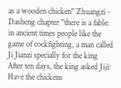as a wooden chicken" Zhuangzi - Dasheng chapter "there is a fable: in ancient times people like the game of cockfighting, a man called Ji Jianzi specially for the king After ten days, the king asked Jiji: Have the chickens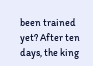been trained yet? After ten days, the king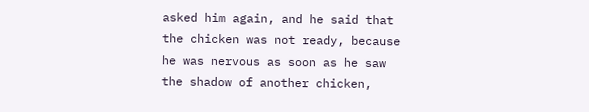asked him again, and he said that the chicken was not ready, because he was nervous as soon as he saw the shadow of another chicken,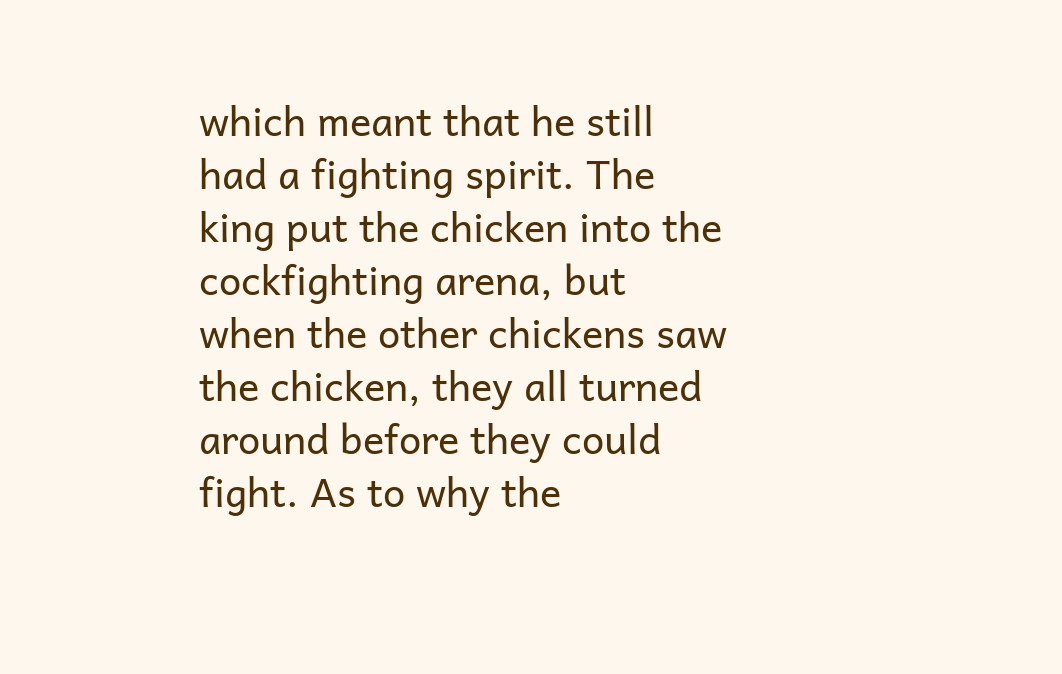which meant that he still had a fighting spirit. The king put the chicken into the cockfighting arena, but when the other chickens saw the chicken, they all turned around before they could fight. As to why the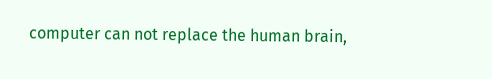computer can not replace the human brain,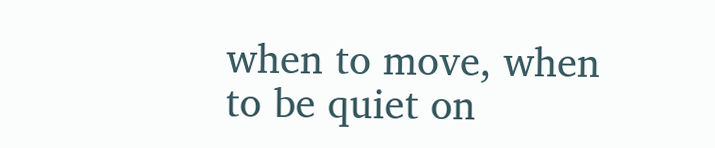when to move, when to be quiet on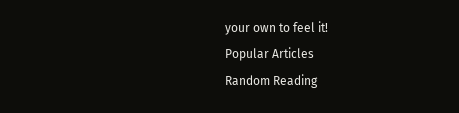your own to feel it!
Popular Articles
Random Reading